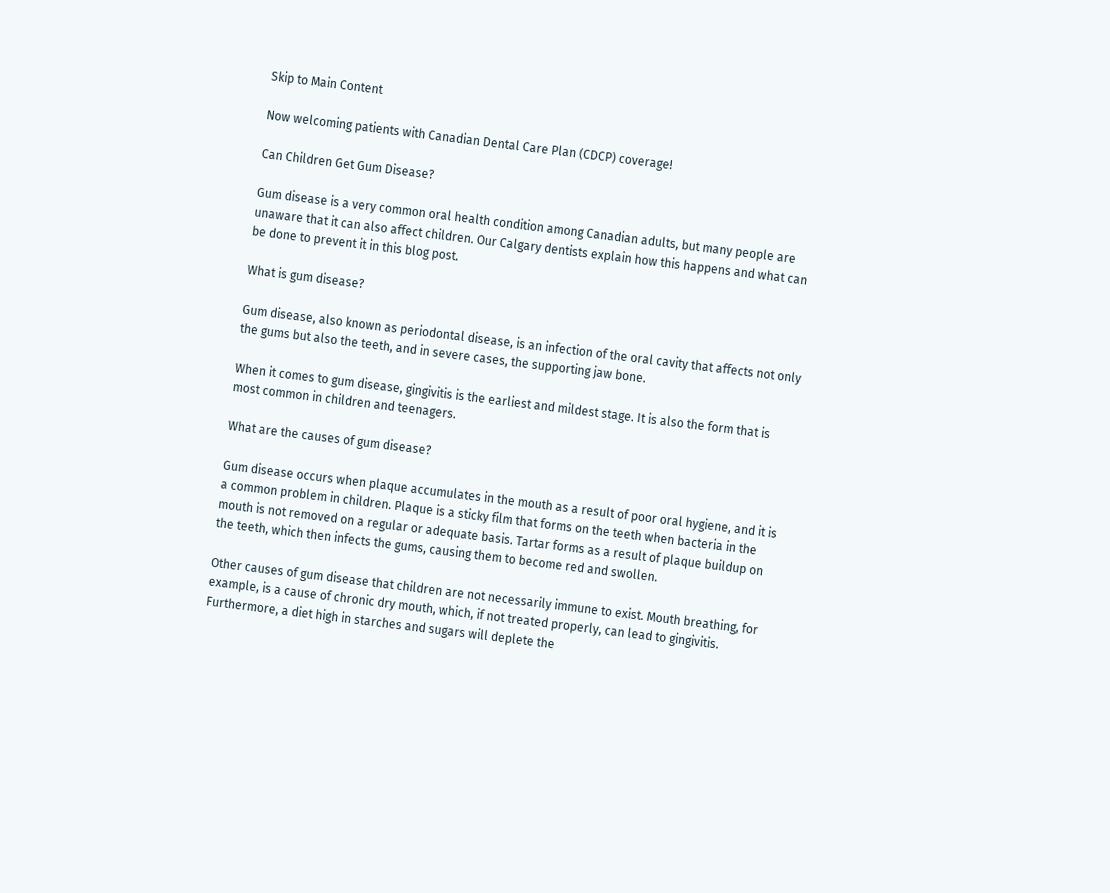Skip to Main Content

Now welcoming patients with Canadian Dental Care Plan (CDCP) coverage!

Can Children Get Gum Disease?

Gum disease is a very common oral health condition among Canadian adults, but many people are unaware that it can also affect children. Our Calgary dentists explain how this happens and what can be done to prevent it in this blog post.

What is gum disease?

Gum disease, also known as periodontal disease, is an infection of the oral cavity that affects not only the gums but also the teeth, and in severe cases, the supporting jaw bone.

When it comes to gum disease, gingivitis is the earliest and mildest stage. It is also the form that is most common in children and teenagers.

What are the causes of gum disease?

Gum disease occurs when plaque accumulates in the mouth as a result of poor oral hygiene, and it is a common problem in children. Plaque is a sticky film that forms on the teeth when bacteria in the mouth is not removed on a regular or adequate basis. Tartar forms as a result of plaque buildup on the teeth, which then infects the gums, causing them to become red and swollen.

Other causes of gum disease that children are not necessarily immune to exist. Mouth breathing, for example, is a cause of chronic dry mouth, which, if not treated properly, can lead to gingivitis. Furthermore, a diet high in starches and sugars will deplete the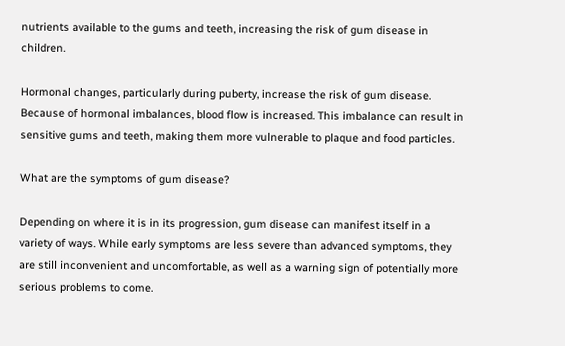nutrients available to the gums and teeth, increasing the risk of gum disease in children.

Hormonal changes, particularly during puberty, increase the risk of gum disease. Because of hormonal imbalances, blood flow is increased. This imbalance can result in sensitive gums and teeth, making them more vulnerable to plaque and food particles.

What are the symptoms of gum disease?

Depending on where it is in its progression, gum disease can manifest itself in a variety of ways. While early symptoms are less severe than advanced symptoms, they are still inconvenient and uncomfortable, as well as a warning sign of potentially more serious problems to come.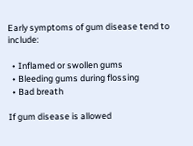Early symptoms of gum disease tend to include:

  • Inflamed or swollen gums
  • Bleeding gums during flossing
  • Bad breath

If gum disease is allowed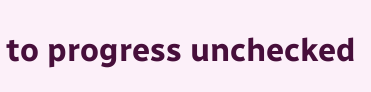to progress unchecked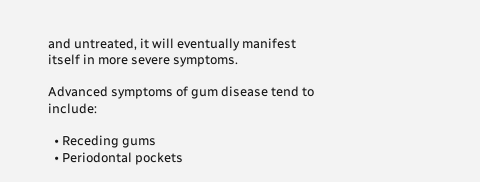and untreated, it will eventually manifest itself in more severe symptoms.

Advanced symptoms of gum disease tend to include:

  • Receding gums
  • Periodontal pockets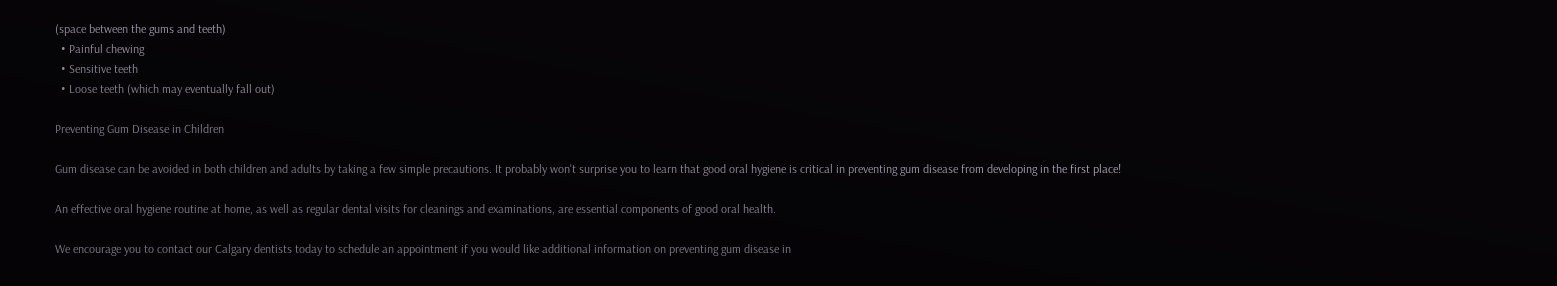(space between the gums and teeth)
  • Painful chewing
  • Sensitive teeth
  • Loose teeth (which may eventually fall out)

Preventing Gum Disease in Children

Gum disease can be avoided in both children and adults by taking a few simple precautions. It probably won't surprise you to learn that good oral hygiene is critical in preventing gum disease from developing in the first place!

An effective oral hygiene routine at home, as well as regular dental visits for cleanings and examinations, are essential components of good oral health.

We encourage you to contact our Calgary dentists today to schedule an appointment if you would like additional information on preventing gum disease in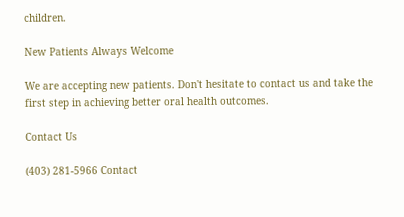children.

New Patients Always Welcome

We are accepting new patients. Don't hesitate to contact us and take the first step in achieving better oral health outcomes.

Contact Us

(403) 281-5966 Contact